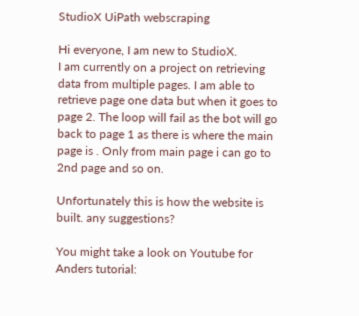StudioX UiPath webscraping

Hi everyone, I am new to StudioX.
I am currently on a project on retrieving data from multiple pages. I am able to retrieve page one data but when it goes to page 2. The loop will fail as the bot will go back to page 1 as there is where the main page is . Only from main page i can go to 2nd page and so on.

Unfortunately this is how the website is built. any suggestions?

You might take a look on Youtube for Anders tutorial: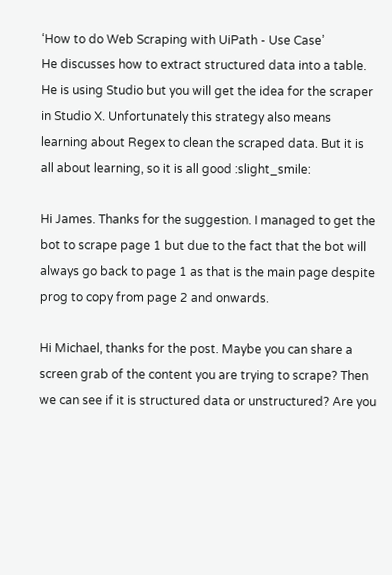‘How to do Web Scraping with UiPath - Use Case’
He discusses how to extract structured data into a table. He is using Studio but you will get the idea for the scraper in Studio X. Unfortunately this strategy also means learning about Regex to clean the scraped data. But it is all about learning, so it is all good :slight_smile:

Hi James. Thanks for the suggestion. I managed to get the bot to scrape page 1 but due to the fact that the bot will always go back to page 1 as that is the main page despite prog to copy from page 2 and onwards.

Hi Michael, thanks for the post. Maybe you can share a screen grab of the content you are trying to scrape? Then we can see if it is structured data or unstructured? Are you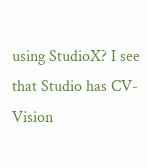using StudioX? I see that Studio has CV-Vision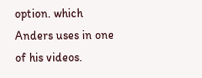option. which Anders uses in one of his videos.